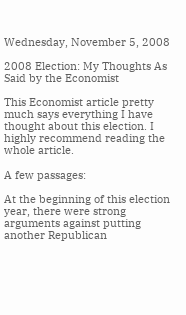Wednesday, November 5, 2008

2008 Election: My Thoughts As Said by the Economist

This Economist article pretty much says everything I have thought about this election. I highly recommend reading the whole article.

A few passages:

At the beginning of this election year, there were strong arguments against putting another Republican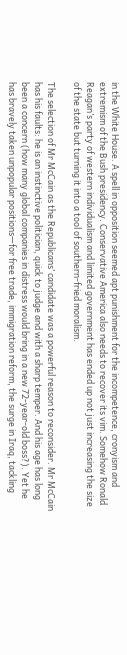in the White House. A spell in opposition seemed apt punishment for the incompetence, cronyism and extremism of the Bush presidency. Conservative America also needs to recover its vim. Somehow Ronald Reagan’s party of western individualism and limited government has ended up not just increasing the size of the state but turning it into a tool of southern-fried moralism.

The selection of Mr McCain as the Republicans’ candidate was a powerful reason to reconsider. Mr McCain has his faults: he is an instinctive politician, quick to judge and with a sharp temper. And his age has long been a concern (how many global companies in distress would bring in a new 72-year-old boss?). Yet he has bravely taken unpopular positions—for free trade, immigration reform, the surge in Iraq, tackling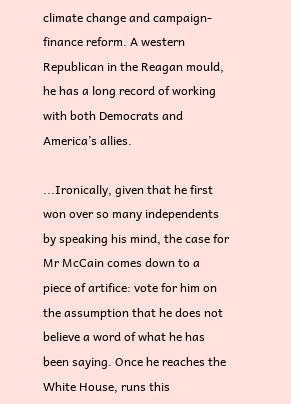climate change and campaign-finance reform. A western Republican in the Reagan mould, he has a long record of working with both Democrats and America’s allies.

...Ironically, given that he first won over so many independents by speaking his mind, the case for Mr McCain comes down to a piece of artifice: vote for him on the assumption that he does not believe a word of what he has been saying. Once he reaches the White House, runs this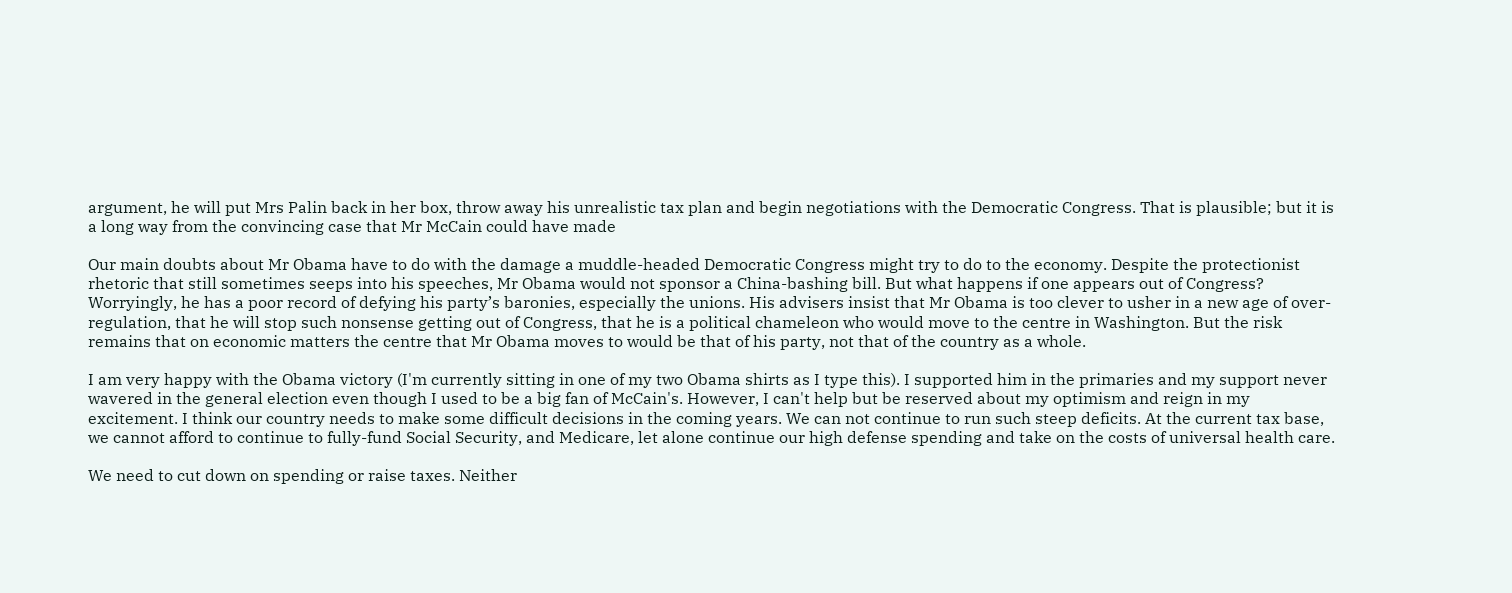argument, he will put Mrs Palin back in her box, throw away his unrealistic tax plan and begin negotiations with the Democratic Congress. That is plausible; but it is a long way from the convincing case that Mr McCain could have made

Our main doubts about Mr Obama have to do with the damage a muddle-headed Democratic Congress might try to do to the economy. Despite the protectionist rhetoric that still sometimes seeps into his speeches, Mr Obama would not sponsor a China-bashing bill. But what happens if one appears out of Congress? Worryingly, he has a poor record of defying his party’s baronies, especially the unions. His advisers insist that Mr Obama is too clever to usher in a new age of over-regulation, that he will stop such nonsense getting out of Congress, that he is a political chameleon who would move to the centre in Washington. But the risk remains that on economic matters the centre that Mr Obama moves to would be that of his party, not that of the country as a whole.

I am very happy with the Obama victory (I'm currently sitting in one of my two Obama shirts as I type this). I supported him in the primaries and my support never wavered in the general election even though I used to be a big fan of McCain's. However, I can't help but be reserved about my optimism and reign in my excitement. I think our country needs to make some difficult decisions in the coming years. We can not continue to run such steep deficits. At the current tax base, we cannot afford to continue to fully-fund Social Security, and Medicare, let alone continue our high defense spending and take on the costs of universal health care.

We need to cut down on spending or raise taxes. Neither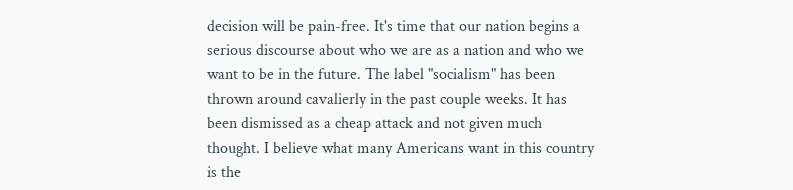decision will be pain-free. It's time that our nation begins a serious discourse about who we are as a nation and who we want to be in the future. The label "socialism" has been thrown around cavalierly in the past couple weeks. It has been dismissed as a cheap attack and not given much thought. I believe what many Americans want in this country is the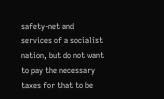safety-net and services of a socialist nation, but do not want to pay the necessary taxes for that to be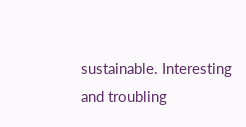sustainable. Interesting and troubling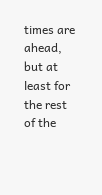times are ahead, but at least for the rest of the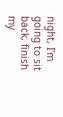night, I'm going to sit back, finish my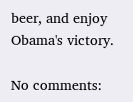beer, and enjoy Obama's victory.

No comments: